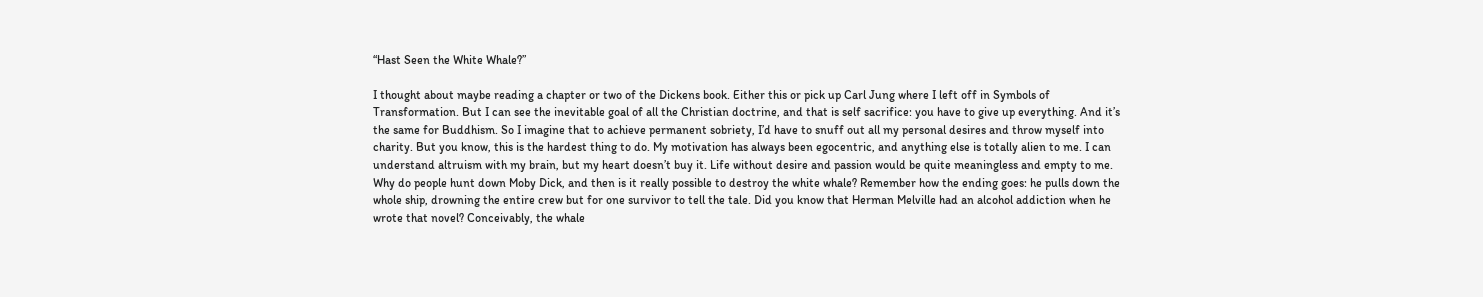“Hast Seen the White Whale?”

I thought about maybe reading a chapter or two of the Dickens book. Either this or pick up Carl Jung where I left off in Symbols of Transformation. But I can see the inevitable goal of all the Christian doctrine, and that is self sacrifice: you have to give up everything. And it’s the same for Buddhism. So I imagine that to achieve permanent sobriety, I’d have to snuff out all my personal desires and throw myself into charity. But you know, this is the hardest thing to do. My motivation has always been egocentric, and anything else is totally alien to me. I can understand altruism with my brain, but my heart doesn’t buy it. Life without desire and passion would be quite meaningless and empty to me. Why do people hunt down Moby Dick, and then is it really possible to destroy the white whale? Remember how the ending goes: he pulls down the whole ship, drowning the entire crew but for one survivor to tell the tale. Did you know that Herman Melville had an alcohol addiction when he wrote that novel? Conceivably, the whale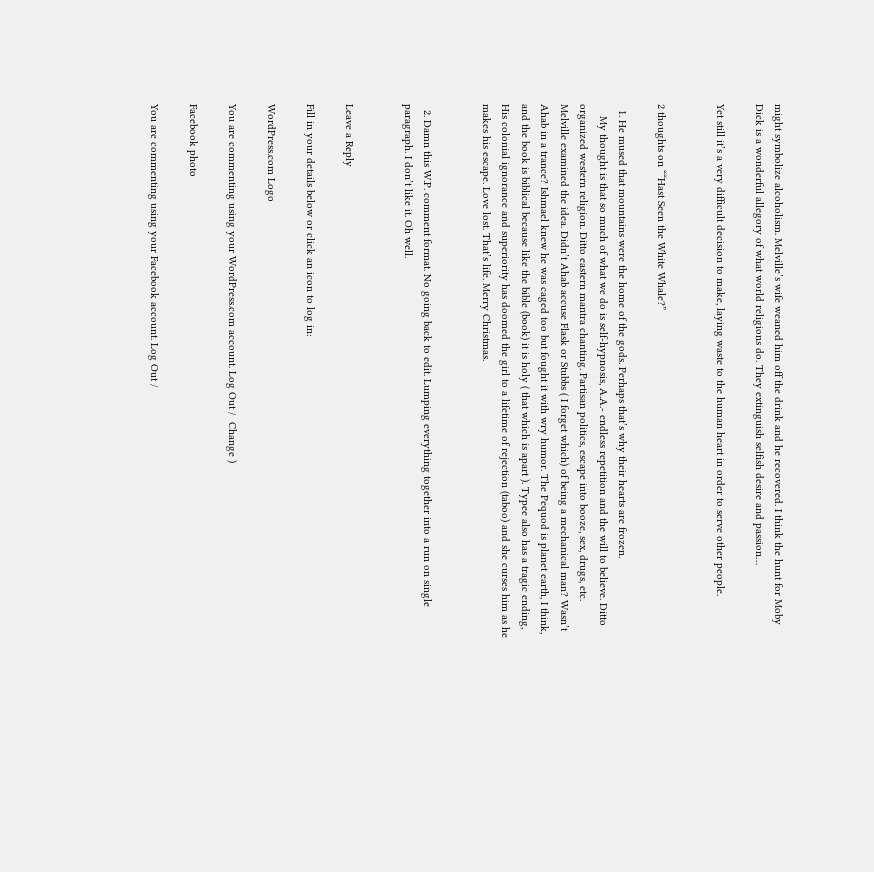might symbolize alcoholism. Melville’s wife weaned him off the drink and he recovered. I think the hunt for Moby Dick is a wonderful allegory of what world religions do. They extinguish selfish desire and passion…

Yet still it’s a very difficult decision to make, laying waste to the human heart in order to serve other people.


2 thoughts on ““Hast Seen the White Whale?”

  1. He mused that mountains were the home of the gods. Perhaps that’s why their hearts are frozen.
    My thought is that so much of what we do is self-hypnosis, A.A.- endless repetition and the will to believe. Ditto organized western religion. Ditto eastern mantra chanting. Partisan politics, escape into booze, sex, drugs, etc. Melville examined the idea. Didn’t Ahab accuse Flask or Stubbs ( I forget which) of being a mechanical man? Wasn’t Ahab in a trance? Ishmael knew he was caged too but fought it with wry humor. The Pequod is planet earth, I think, and the book is biblical because like the bible (book) it is holy ( that which is apart ). Typee also has a tragic ending, His colonial ignorance and superiority has doomed the girl to a lifetime of rejection (taboo) and she curses him as he makes his escape. Love lost. That’s life. Merry Christmas.


  2. Damn this W.P. comment format. No going back to edit. Lumping everything together into a run on single paragraph. I don’t like it. Oh well.


Leave a Reply

Fill in your details below or click an icon to log in:

WordPress.com Logo

You are commenting using your WordPress.com account. Log Out /  Change )

Facebook photo

You are commenting using your Facebook account. Log Out /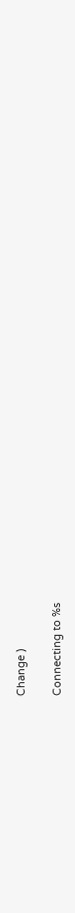Change )

Connecting to %s